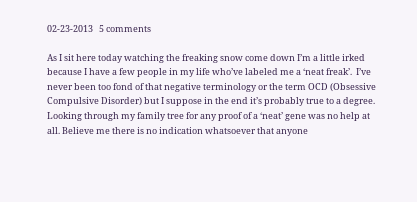02-23-2013   5 comments

As I sit here today watching the freaking snow come down I’m a little irked because I have a few people in my life who’ve labeled me a ‘neat freak’.  I’ve never been too fond of that negative terminology or the term OCD (Obsessive Compulsive Disorder) but I suppose in the end it’s probably true to a degree.  Looking through my family tree for any proof of a ‘neat’ gene was no help at all. Believe me there is no indication whatsoever that anyone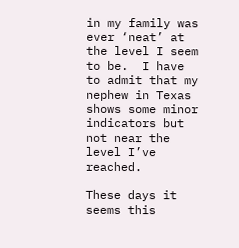in my family was ever ‘neat’ at the level I seem to be.  I have to admit that my nephew in Texas shows some minor  indicators but not near the level I’ve reached.

These days it seems this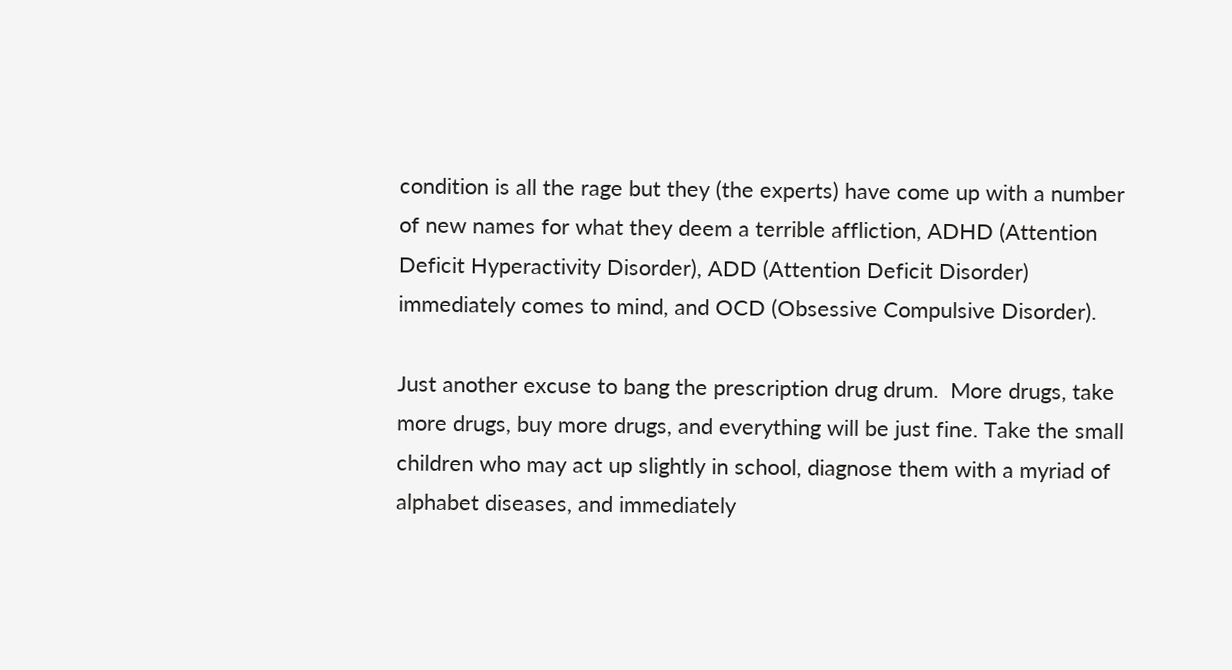condition is all the rage but they (the experts) have come up with a number of new names for what they deem a terrible affliction, ADHD (Attention Deficit Hyperactivity Disorder), ADD (Attention Deficit Disorder) immediately comes to mind, and OCD (Obsessive Compulsive Disorder).

Just another excuse to bang the prescription drug drum.  More drugs, take more drugs, buy more drugs, and everything will be just fine. Take the small children who may act up slightly in school, diagnose them with a myriad of alphabet diseases, and immediately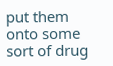put them onto some sort of drug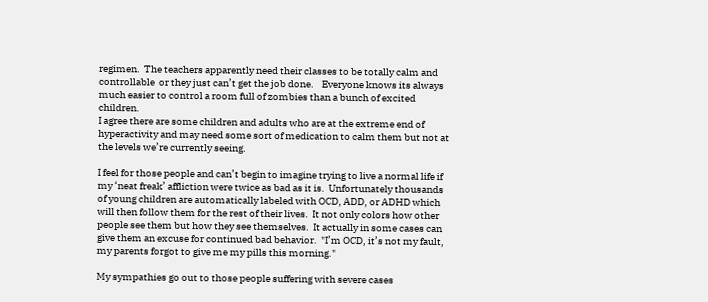regimen.  The teachers apparently need their classes to be totally calm and controllable  or they just can’t get the job done.    Everyone knows its always much easier to control a room full of zombies than a bunch of excited children.
I agree there are some children and adults who are at the extreme end of hyperactivity and may need some sort of medication to calm them but not at the levels we’re currently seeing.

I feel for those people and can’t begin to imagine trying to live a normal life if my ‘neat freak’ affliction were twice as bad as it is.  Unfortunately thousands of young children are automatically labeled with OCD, ADD, or ADHD which will then follow them for the rest of their lives.  It not only colors how other people see them but how they see themselves.  It actually in some cases can give them an excuse for continued bad behavior.  "I’m OCD, it’s not my fault, my parents forgot to give me my pills this morning."

My sympathies go out to those people suffering with severe cases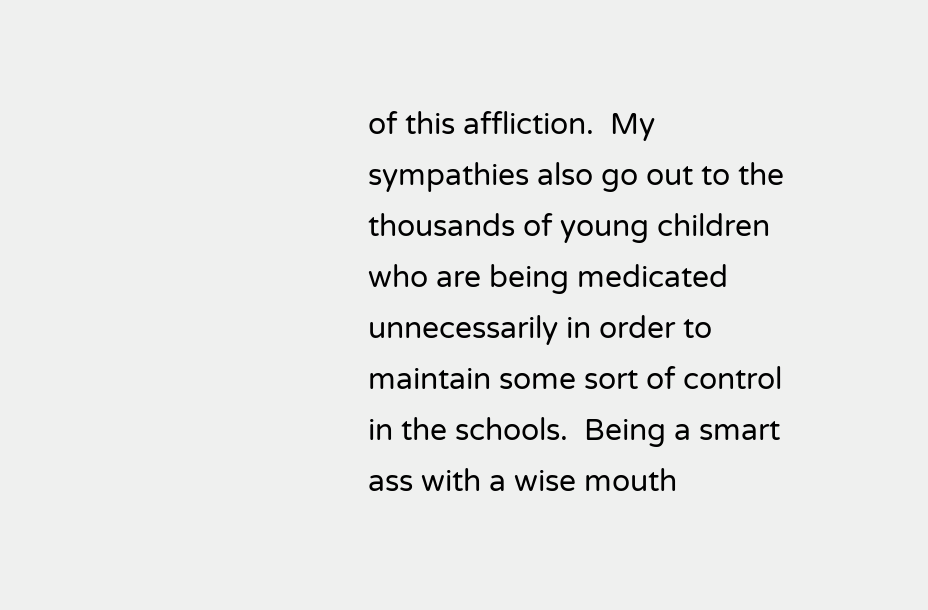of this affliction.  My sympathies also go out to the thousands of young children who are being medicated unnecessarily in order to maintain some sort of control in the schools.  Being a smart ass with a wise mouth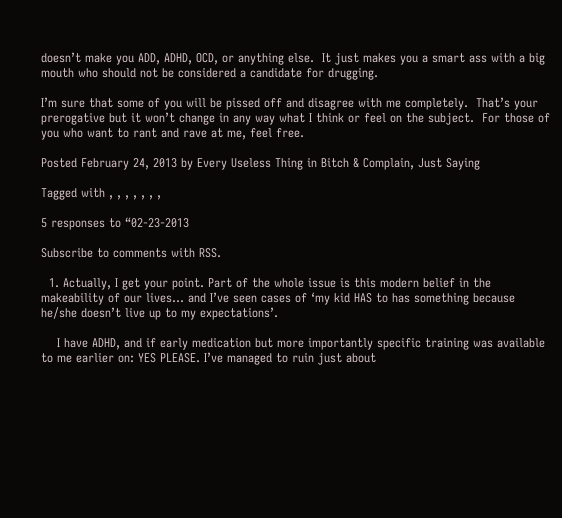doesn’t make you ADD, ADHD, OCD, or anything else.  It just makes you a smart ass with a big mouth who should not be considered a candidate for drugging.

I’m sure that some of you will be pissed off and disagree with me completely.  That’s your prerogative but it won’t change in any way what I think or feel on the subject.  For those of you who want to rant and rave at me, feel free.

Posted February 24, 2013 by Every Useless Thing in Bitch & Complain, Just Saying

Tagged with , , , , , , ,

5 responses to “02-23-2013

Subscribe to comments with RSS.

  1. Actually, I get your point. Part of the whole issue is this modern belief in the makeability of our lives… and I’ve seen cases of ‘my kid HAS to has something because he/she doesn’t live up to my expectations’.

    I have ADHD, and if early medication but more importantly specific training was available to me earlier on: YES PLEASE. I’ve managed to ruin just about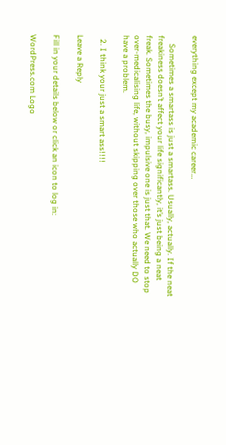everything except my academic career…

    Sometimes a smartass is just a smartass. Usually, actually. If the neat freakiness doesn’t affect your life significantly, it’s just being a neat freak. Sometimes the busy, impulsive one is just that. We need to stop over-medicalising life, without skipping over those who actually DO have a problem.

  2. I think your just a smart ass!!!!

Leave a Reply

Fill in your details below or click an icon to log in:

WordPress.com Logo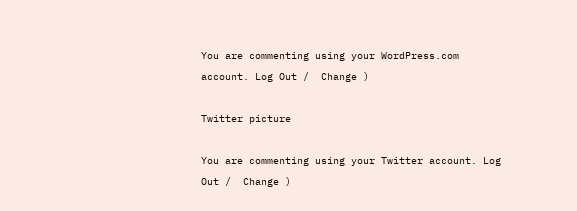You are commenting using your WordPress.com account. Log Out /  Change )

Twitter picture

You are commenting using your Twitter account. Log Out /  Change )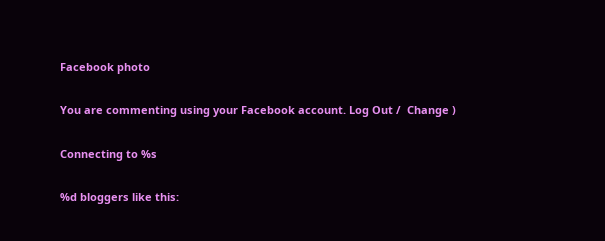Facebook photo

You are commenting using your Facebook account. Log Out /  Change )

Connecting to %s

%d bloggers like this: